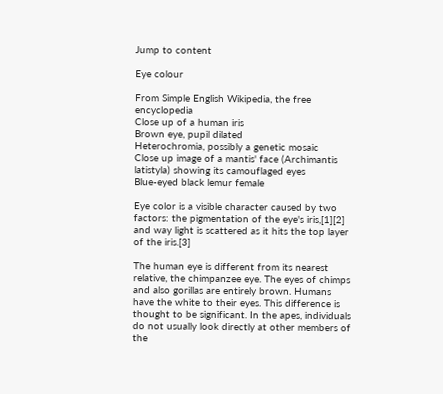Jump to content

Eye colour

From Simple English Wikipedia, the free encyclopedia
Close up of a human iris
Brown eye, pupil dilated
Heterochromia, possibly a genetic mosaic
Close up image of a mantis' face (Archimantis latistyla) showing its camouflaged eyes
Blue-eyed black lemur female

Eye color is a visible character caused by two factors: the pigmentation of the eye's iris,[1][2] and way light is scattered as it hits the top layer of the iris.[3]

The human eye is different from its nearest relative, the chimpanzee eye. The eyes of chimps and also gorillas are entirely brown. Humans have the white to their eyes. This difference is thought to be significant. In the apes, individuals do not usually look directly at other members of the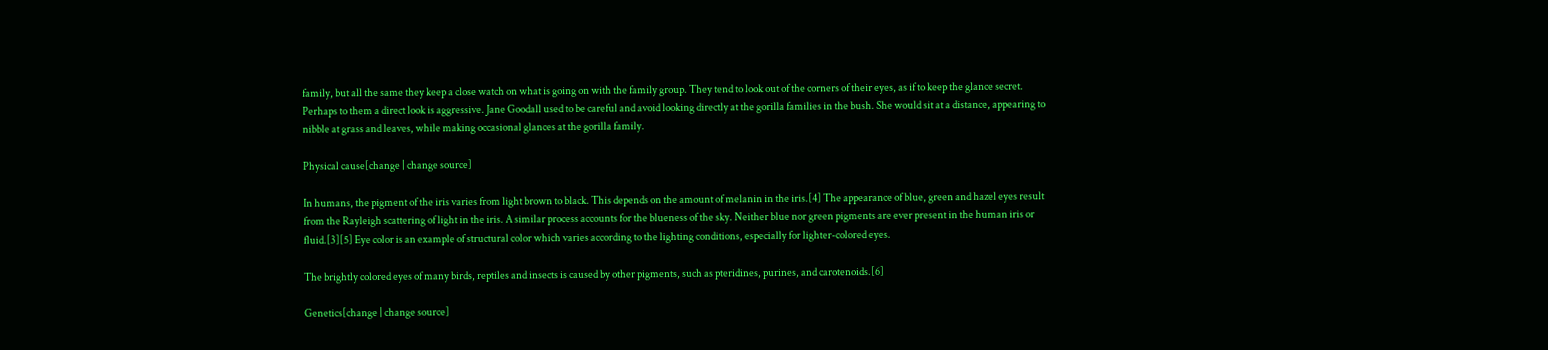family, but all the same they keep a close watch on what is going on with the family group. They tend to look out of the corners of their eyes, as if to keep the glance secret. Perhaps to them a direct look is aggressive. Jane Goodall used to be careful and avoid looking directly at the gorilla families in the bush. She would sit at a distance, appearing to nibble at grass and leaves, while making occasional glances at the gorilla family.

Physical cause[change | change source]

In humans, the pigment of the iris varies from light brown to black. This depends on the amount of melanin in the iris.[4] The appearance of blue, green and hazel eyes result from the Rayleigh scattering of light in the iris. A similar process accounts for the blueness of the sky. Neither blue nor green pigments are ever present in the human iris or fluid.[3][5] Eye color is an example of structural color which varies according to the lighting conditions, especially for lighter-colored eyes.

The brightly colored eyes of many birds, reptiles and insects is caused by other pigments, such as pteridines, purines, and carotenoids.[6]

Genetics[change | change source]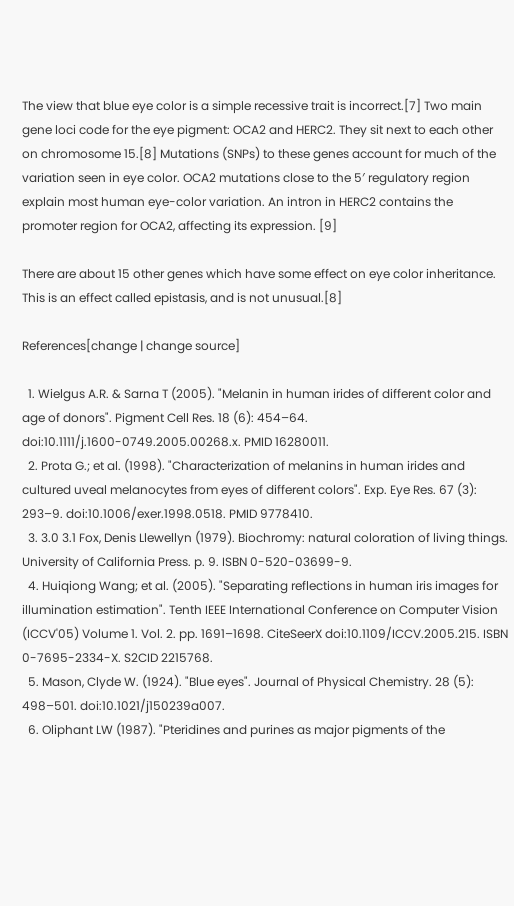The view that blue eye color is a simple recessive trait is incorrect.[7] Two main gene loci code for the eye pigment: OCA2 and HERC2. They sit next to each other on chromosome 15.[8] Mutations (SNPs) to these genes account for much of the variation seen in eye color. OCA2 mutations close to the 5′ regulatory region explain most human eye-color variation. An intron in HERC2 contains the promoter region for OCA2, affecting its expression. [9]

There are about 15 other genes which have some effect on eye color inheritance. This is an effect called epistasis, and is not unusual.[8]

References[change | change source]

  1. Wielgus A.R. & Sarna T (2005). "Melanin in human irides of different color and age of donors". Pigment Cell Res. 18 (6): 454–64. doi:10.1111/j.1600-0749.2005.00268.x. PMID 16280011.
  2. Prota G.; et al. (1998). "Characterization of melanins in human irides and cultured uveal melanocytes from eyes of different colors". Exp. Eye Res. 67 (3): 293–9. doi:10.1006/exer.1998.0518. PMID 9778410.
  3. 3.0 3.1 Fox, Denis Llewellyn (1979). Biochromy: natural coloration of living things. University of California Press. p. 9. ISBN 0-520-03699-9.
  4. Huiqiong Wang; et al. (2005). "Separating reflections in human iris images for illumination estimation". Tenth IEEE International Conference on Computer Vision (ICCV'05) Volume 1. Vol. 2. pp. 1691–1698. CiteSeerX doi:10.1109/ICCV.2005.215. ISBN 0-7695-2334-X. S2CID 2215768.
  5. Mason, Clyde W. (1924). "Blue eyes". Journal of Physical Chemistry. 28 (5): 498–501. doi:10.1021/j150239a007.
  6. Oliphant LW (1987). "Pteridines and purines as major pigments of the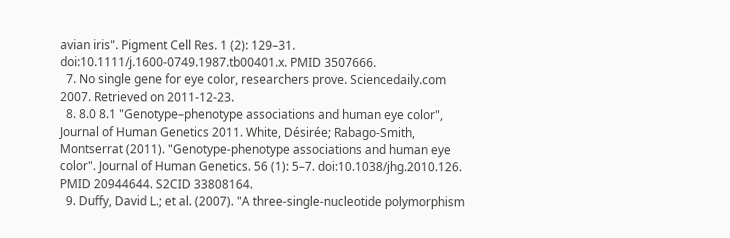avian iris". Pigment Cell Res. 1 (2): 129–31. doi:10.1111/j.1600-0749.1987.tb00401.x. PMID 3507666.
  7. No single gene for eye color, researchers prove. Sciencedaily.com 2007. Retrieved on 2011-12-23.
  8. 8.0 8.1 "Genotype–phenotype associations and human eye color", Journal of Human Genetics 2011. White, Désirée; Rabago-Smith, Montserrat (2011). "Genotype-phenotype associations and human eye color". Journal of Human Genetics. 56 (1): 5–7. doi:10.1038/jhg.2010.126. PMID 20944644. S2CID 33808164.
  9. Duffy, David L.; et al. (2007). "A three-single-nucleotide polymorphism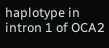haplotype in intron 1 of OCA2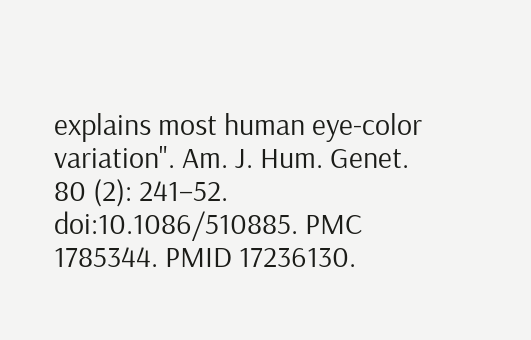explains most human eye-color variation". Am. J. Hum. Genet. 80 (2): 241–52. doi:10.1086/510885. PMC 1785344. PMID 17236130.